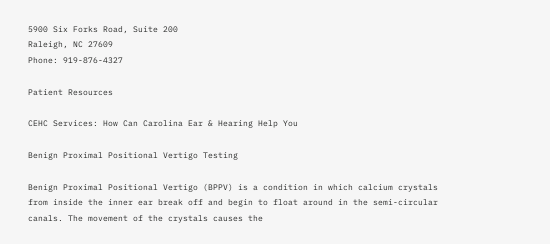5900 Six Forks Road, Suite 200
Raleigh, NC 27609
Phone: 919-876-4327

Patient Resources

CEHC Services: How Can Carolina Ear & Hearing Help You

Benign Proximal Positional Vertigo Testing

Benign Proximal Positional Vertigo (BPPV) is a condition in which calcium crystals from inside the inner ear break off and begin to float around in the semi-circular canals. The movement of the crystals causes the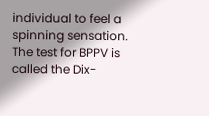individual to feel a spinning sensation. The test for BPPV is called the Dix-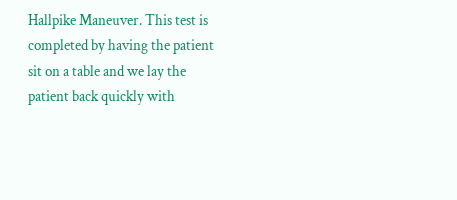Hallpike Maneuver. This test is completed by having the patient sit on a table and we lay the patient back quickly with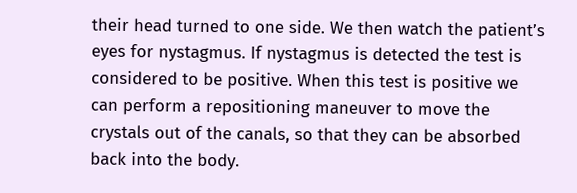their head turned to one side. We then watch the patient’s eyes for nystagmus. If nystagmus is detected the test is considered to be positive. When this test is positive we can perform a repositioning maneuver to move the crystals out of the canals, so that they can be absorbed back into the body.